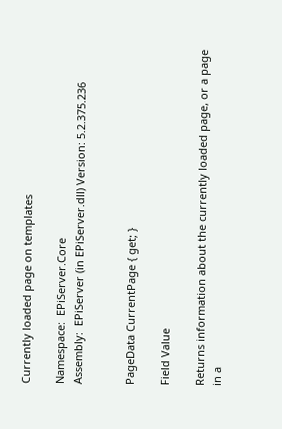Currently loaded page on templates

Namespace:  EPiServer.Core
Assembly:  EPiServer (in EPiServer.dll) Version: 5.2.375.236


PageData CurrentPage { get; }

Field Value

Returns information about the currently loaded page, or a page in a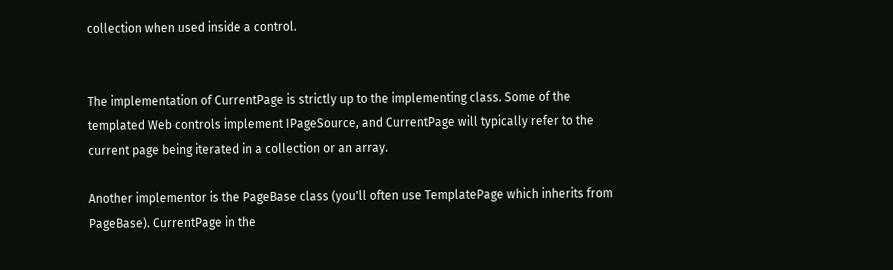collection when used inside a control.


The implementation of CurrentPage is strictly up to the implementing class. Some of the templated Web controls implement IPageSource, and CurrentPage will typically refer to the current page being iterated in a collection or an array.

Another implementor is the PageBase class (you'll often use TemplatePage which inherits from PageBase). CurrentPage in the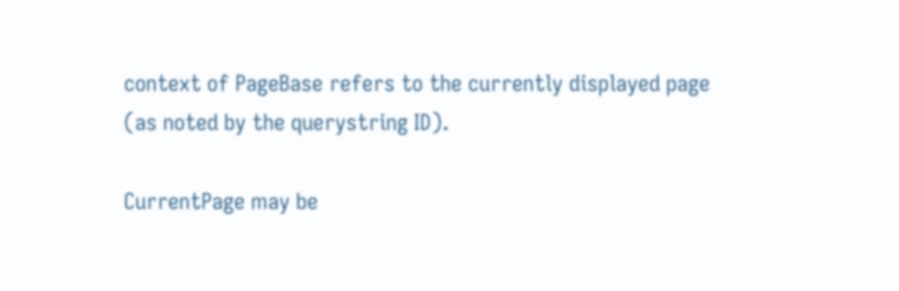context of PageBase refers to the currently displayed page (as noted by the querystring ID).

CurrentPage may be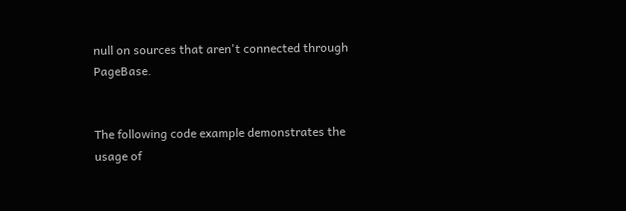null on sources that aren't connected through PageBase.


The following code example demonstrates the usage of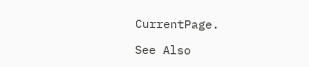CurrentPage.

See Also